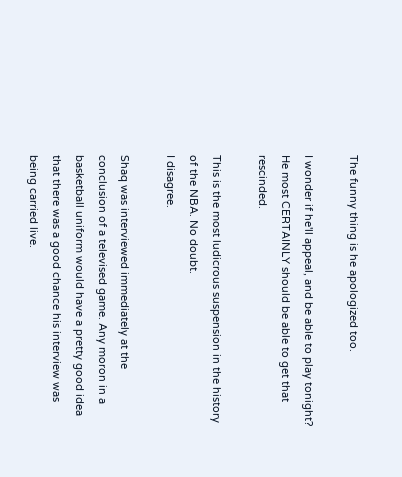The funny thing is he apologized too.

I wonder if he'll appeal, and be able to play tonight? He most CERTAINLY should be able to get that rescinded.

This is the most ludicrous suspension in the history of the NBA. No doubt.
I disagree.

Shaq was interviewed immediately at the conclusion of a televised game. Any moron in a basketball uniform would have a pretty good idea that there was a good chance his interview was being carried live.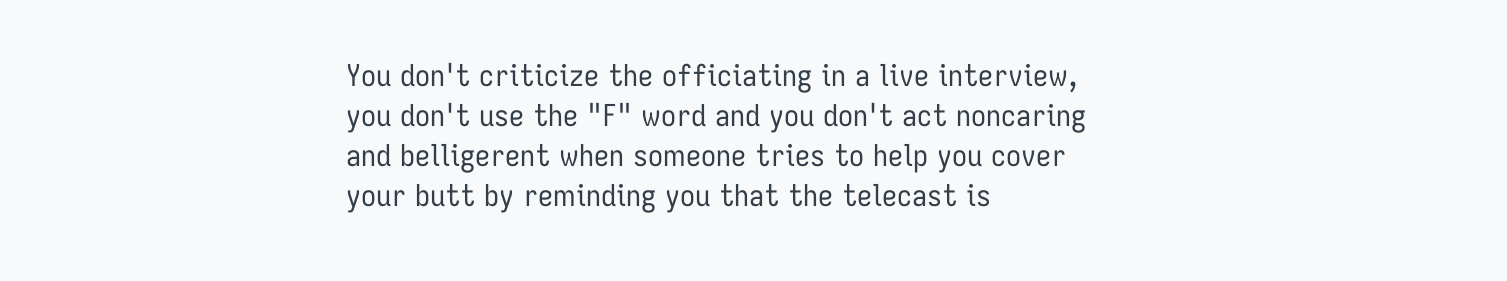You don't criticize the officiating in a live interview, you don't use the "F" word and you don't act noncaring and belligerent when someone tries to help you cover your butt by reminding you that the telecast is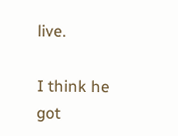live.

I think he got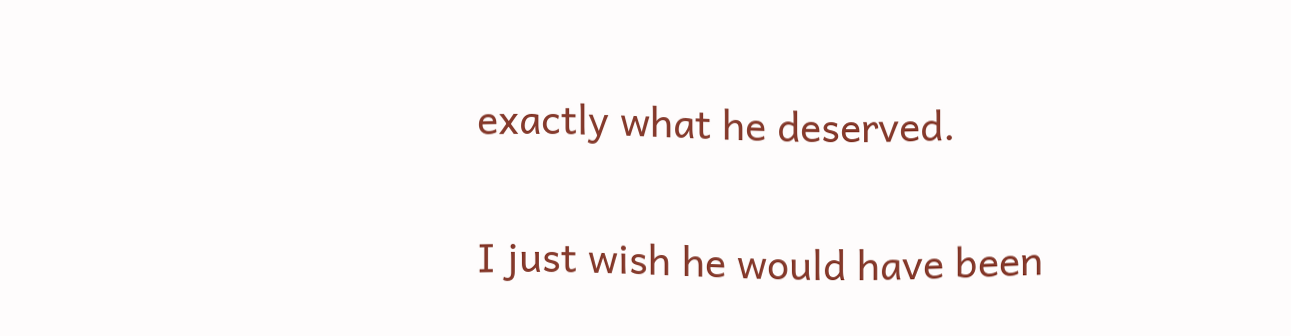exactly what he deserved.

I just wish he would have been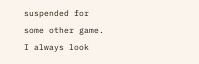suspended for some other game. I always look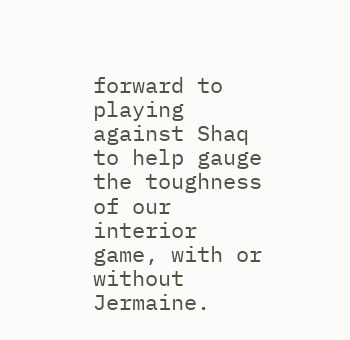forward to playing against Shaq to help gauge the toughness of our interior game, with or without Jermaine.